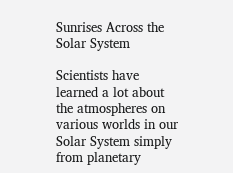Sunrises Across the Solar System

Scientists have learned a lot about the atmospheres on various worlds in our Solar System simply from planetary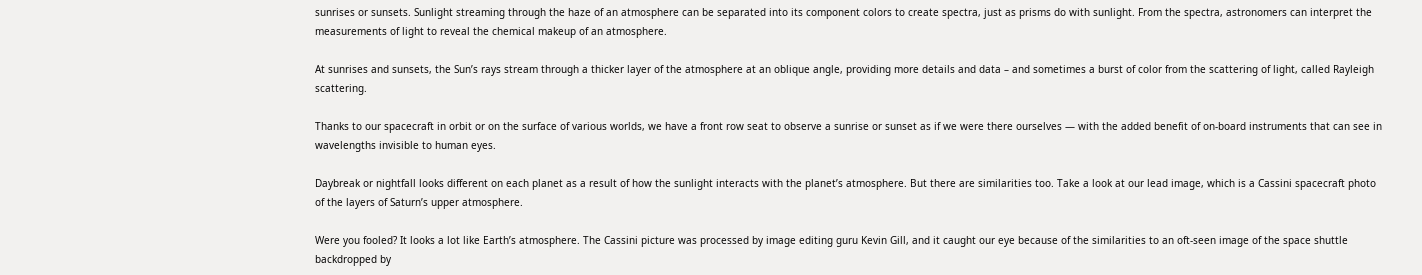sunrises or sunsets. Sunlight streaming through the haze of an atmosphere can be separated into its component colors to create spectra, just as prisms do with sunlight. From the spectra, astronomers can interpret the measurements of light to reveal the chemical makeup of an atmosphere.

At sunrises and sunsets, the Sun’s rays stream through a thicker layer of the atmosphere at an oblique angle, providing more details and data – and sometimes a burst of color from the scattering of light, called Rayleigh scattering.

Thanks to our spacecraft in orbit or on the surface of various worlds, we have a front row seat to observe a sunrise or sunset as if we were there ourselves — with the added benefit of on-board instruments that can see in wavelengths invisible to human eyes.

Daybreak or nightfall looks different on each planet as a result of how the sunlight interacts with the planet’s atmosphere. But there are similarities too. Take a look at our lead image, which is a Cassini spacecraft photo of the layers of Saturn’s upper atmosphere.

Were you fooled? It looks a lot like Earth’s atmosphere. The Cassini picture was processed by image editing guru Kevin Gill, and it caught our eye because of the similarities to an oft-seen image of the space shuttle backdropped by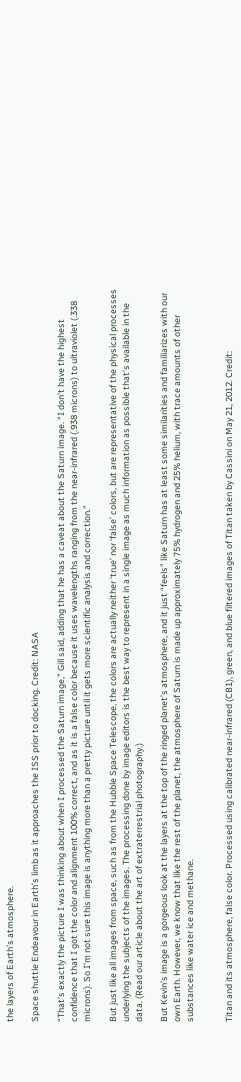the layers of Earth’s atmosphere.

Space shuttle Endeavour in Earth’s limb as it approaches the ISS prior to docking. Credit: NASA

“That’s exactly the picture I was thinking about when I processed the Saturn image,” Gill said, adding that he has a caveat about the Saturn image. “I don’t have the highest confidence that I got the color and alignment 100% correct, and as it is a false color because it uses wavelengths ranging from the near-infrared (.938 microns) to ultraviolet (.338 microns). So I’m not sure this image is anything more than a pretty picture until it gets more scientific analysis and correction.”

But just like all images from space, such as from the Hubble Space Telescope, the colors are actually neither ‘true’ nor ‘false’ colors, but are representative of the physical processes underlying the subjects of the images. The processing done by image editors is the best way to represent in a single image as much information as possible that’s available in the data. (Read our article about the art of extraterrestrial photography.)

But Kevin’s image is a gorgeous look at the layers at the top of the ringed planet’s atmosphere, and it just “feels” like Saturn has at least some similarities and familiarizes with our own Earth. However, we know that like the rest of the planet, the atmosphere of Saturn is made up approximately 75% hydrogen and 25% helium, with trace amounts of other substances like water ice and methane.


Titan and its atmosphere, false color. Processed using calibrated near-infrared (CB1), green, and blue filtered images of Titan taken by Cassini on May 21, 2012. Credit: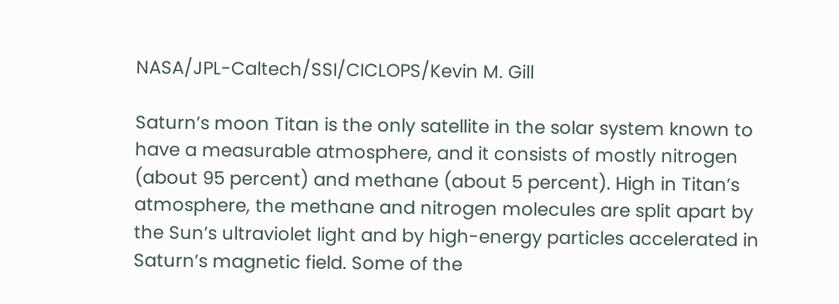NASA/JPL-Caltech/SSI/CICLOPS/Kevin M. Gill

Saturn’s moon Titan is the only satellite in the solar system known to have a measurable atmosphere, and it consists of mostly nitrogen (about 95 percent) and methane (about 5 percent). High in Titan’s atmosphere, the methane and nitrogen molecules are split apart by the Sun’s ultraviolet light and by high-energy particles accelerated in Saturn’s magnetic field. Some of the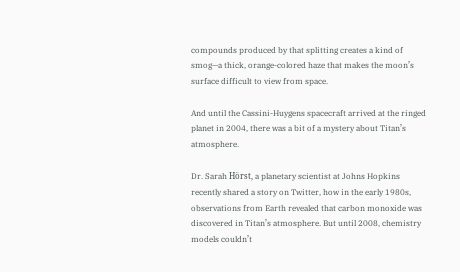compounds produced by that splitting creates a kind of smog—a thick, orange-colored haze that makes the moon’s surface difficult to view from space.

And until the Cassini-Huygens spacecraft arrived at the ringed planet in 2004, there was a bit of a mystery about Titan’s atmosphere.

Dr. Sarah Hörst, a planetary scientist at Johns Hopkins recently shared a story on Twitter, how in the early 1980s, observations from Earth revealed that carbon monoxide was discovered in Titan’s atmosphere. But until 2008, chemistry models couldn’t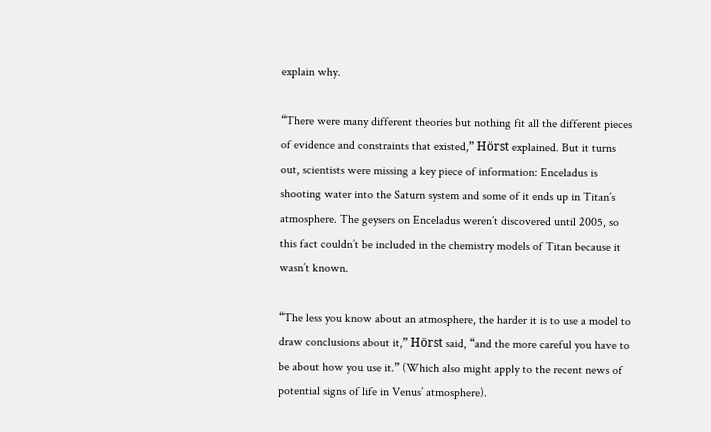explain why.

“There were many different theories but nothing fit all the different pieces of evidence and constraints that existed,” Hörst explained. But it turns out, scientists were missing a key piece of information: Enceladus is shooting water into the Saturn system and some of it ends up in Titan’s atmosphere. The geysers on Enceladus weren’t discovered until 2005, so this fact couldn’t be included in the chemistry models of Titan because it wasn’t known.

“The less you know about an atmosphere, the harder it is to use a model to draw conclusions about it,” Hörst said, “and the more careful you have to be about how you use it.” (Which also might apply to the recent news of potential signs of life in Venus’ atmosphere).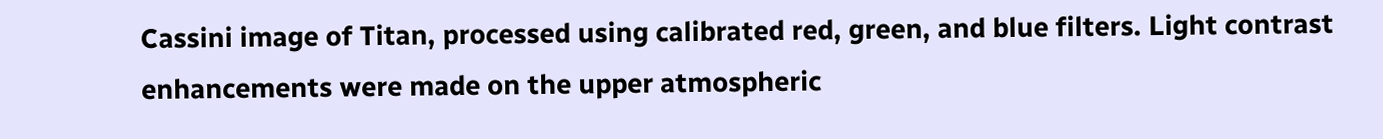Cassini image of Titan, processed using calibrated red, green, and blue filters. Light contrast enhancements were made on the upper atmospheric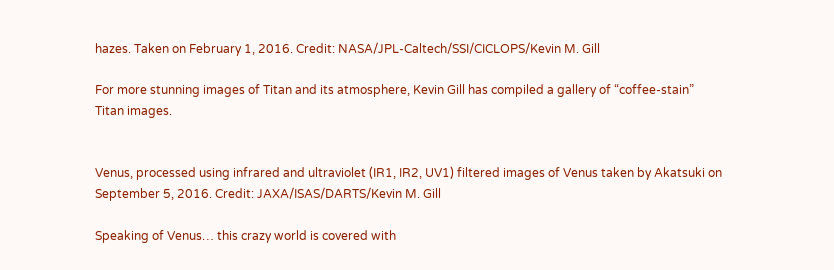hazes. Taken on February 1, 2016. Credit: NASA/JPL-Caltech/SSI/CICLOPS/Kevin M. Gill

For more stunning images of Titan and its atmosphere, Kevin Gill has compiled a gallery of “coffee-stain” Titan images.


Venus, processed using infrared and ultraviolet (IR1, IR2, UV1) filtered images of Venus taken by Akatsuki on September 5, 2016. Credit: JAXA/ISAS/DARTS/Kevin M. Gill

Speaking of Venus… this crazy world is covered with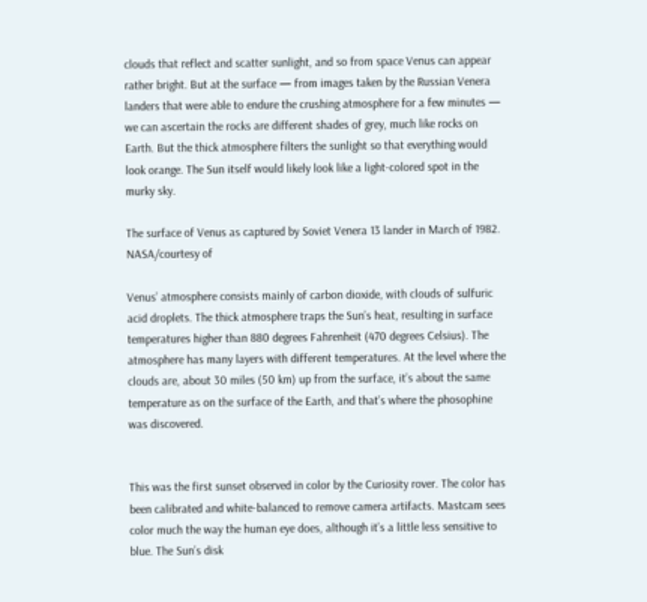clouds that reflect and scatter sunlight, and so from space Venus can appear rather bright. But at the surface — from images taken by the Russian Venera landers that were able to endure the crushing atmosphere for a few minutes —  we can ascertain the rocks are different shades of grey, much like rocks on Earth. But the thick atmosphere filters the sunlight so that everything would look orange. The Sun itself would likely look like a light-colored spot in the murky sky.

The surface of Venus as captured by Soviet Venera 13 lander in March of 1982. NASA/courtesy of

Venus’ atmosphere consists mainly of carbon dioxide, with clouds of sulfuric acid droplets. The thick atmosphere traps the Sun’s heat, resulting in surface temperatures higher than 880 degrees Fahrenheit (470 degrees Celsius). The atmosphere has many layers with different temperatures. At the level where the clouds are, about 30 miles (50 km) up from the surface, it’s about the same temperature as on the surface of the Earth, and that’s where the phosophine was discovered.


This was the first sunset observed in color by the Curiosity rover. The color has been calibrated and white-balanced to remove camera artifacts. Mastcam sees color much the way the human eye does, although it’s a little less sensitive to blue. The Sun’s disk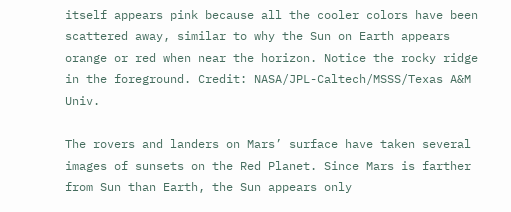itself appears pink because all the cooler colors have been scattered away, similar to why the Sun on Earth appears orange or red when near the horizon. Notice the rocky ridge in the foreground. Credit: NASA/JPL-Caltech/MSSS/Texas A&M Univ.

The rovers and landers on Mars’ surface have taken several images of sunsets on the Red Planet. Since Mars is farther from Sun than Earth, the Sun appears only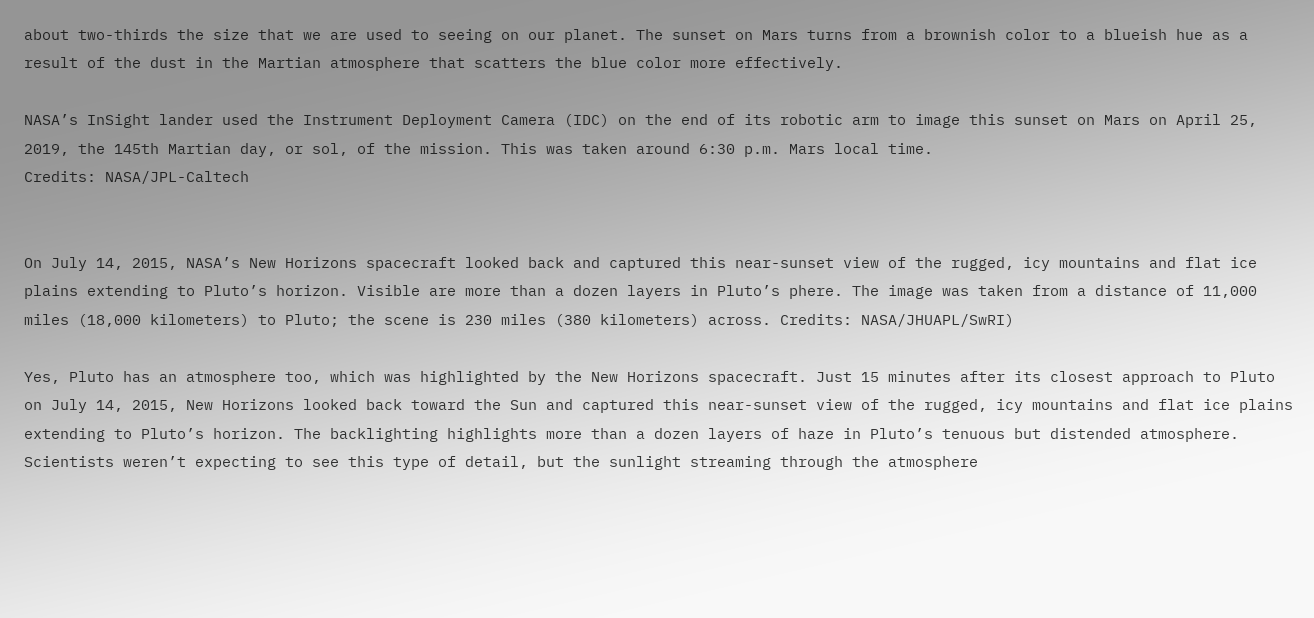about two-thirds the size that we are used to seeing on our planet. The sunset on Mars turns from a brownish color to a blueish hue as a result of the dust in the Martian atmosphere that scatters the blue color more effectively.

NASA’s InSight lander used the Instrument Deployment Camera (IDC) on the end of its robotic arm to image this sunset on Mars on April 25, 2019, the 145th Martian day, or sol, of the mission. This was taken around 6:30 p.m. Mars local time.
Credits: NASA/JPL-Caltech


On July 14, 2015, NASA’s New Horizons spacecraft looked back and captured this near-sunset view of the rugged, icy mountains and flat ice plains extending to Pluto’s horizon. Visible are more than a dozen layers in Pluto’s phere. The image was taken from a distance of 11,000 miles (18,000 kilometers) to Pluto; the scene is 230 miles (380 kilometers) across. Credits: NASA/JHUAPL/SwRI)

Yes, Pluto has an atmosphere too, which was highlighted by the New Horizons spacecraft. Just 15 minutes after its closest approach to Pluto on July 14, 2015, New Horizons looked back toward the Sun and captured this near-sunset view of the rugged, icy mountains and flat ice plains extending to Pluto’s horizon. The backlighting highlights more than a dozen layers of haze in Pluto’s tenuous but distended atmosphere. Scientists weren’t expecting to see this type of detail, but the sunlight streaming through the atmosphere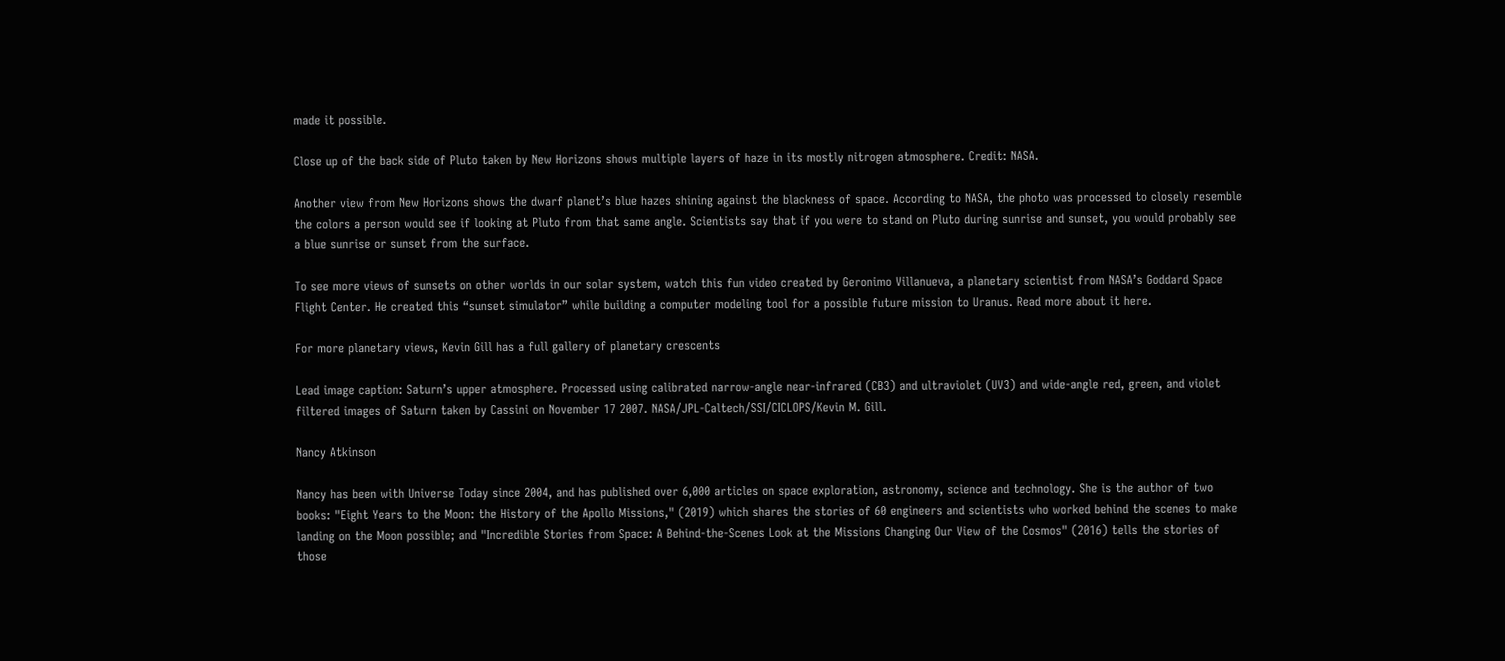made it possible.

Close up of the back side of Pluto taken by New Horizons shows multiple layers of haze in its mostly nitrogen atmosphere. Credit: NASA.

Another view from New Horizons shows the dwarf planet’s blue hazes shining against the blackness of space. According to NASA, the photo was processed to closely resemble the colors a person would see if looking at Pluto from that same angle. Scientists say that if you were to stand on Pluto during sunrise and sunset, you would probably see a blue sunrise or sunset from the surface.

To see more views of sunsets on other worlds in our solar system, watch this fun video created by Geronimo Villanueva, a planetary scientist from NASA’s Goddard Space Flight Center. He created this “sunset simulator” while building a computer modeling tool for a possible future mission to Uranus. Read more about it here.

For more planetary views, Kevin Gill has a full gallery of planetary crescents

Lead image caption: Saturn’s upper atmosphere. Processed using calibrated narrow-angle near-infrared (CB3) and ultraviolet (UV3) and wide-angle red, green, and violet filtered images of Saturn taken by Cassini on November 17 2007. NASA/JPL-Caltech/SSI/CICLOPS/Kevin M. Gill.

Nancy Atkinson

Nancy has been with Universe Today since 2004, and has published over 6,000 articles on space exploration, astronomy, science and technology. She is the author of two books: "Eight Years to the Moon: the History of the Apollo Missions," (2019) which shares the stories of 60 engineers and scientists who worked behind the scenes to make landing on the Moon possible; and "Incredible Stories from Space: A Behind-the-Scenes Look at the Missions Changing Our View of the Cosmos" (2016) tells the stories of those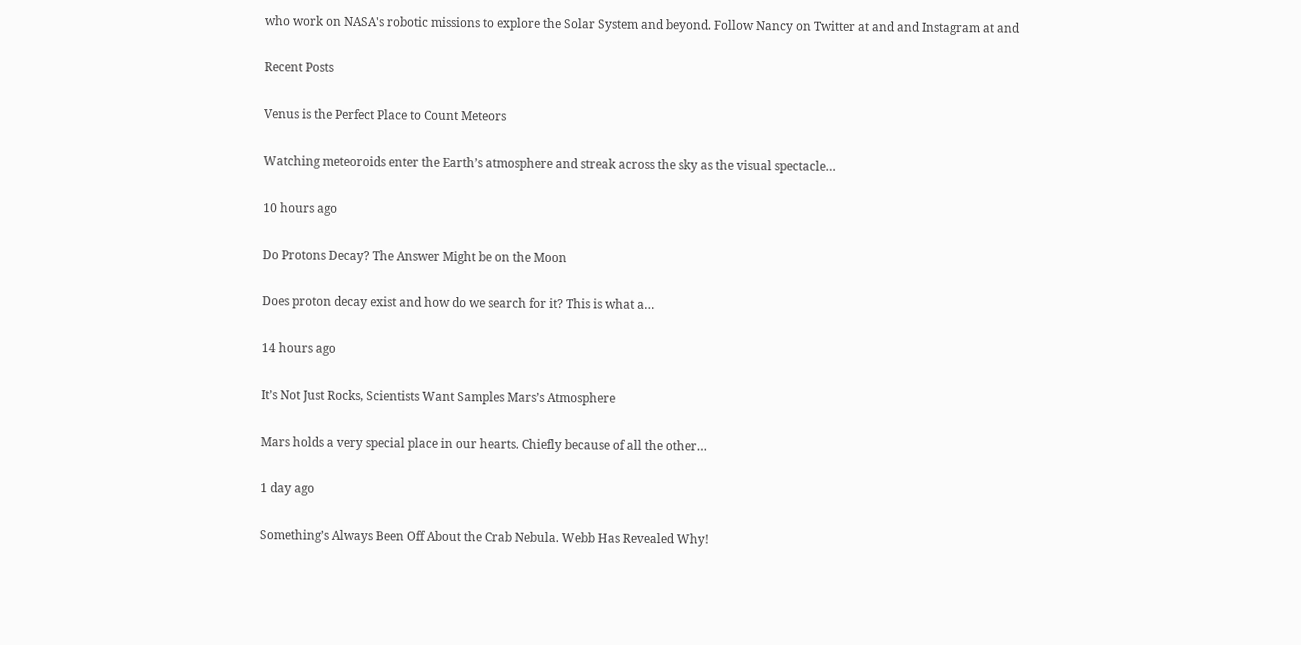who work on NASA's robotic missions to explore the Solar System and beyond. Follow Nancy on Twitter at and and Instagram at and

Recent Posts

Venus is the Perfect Place to Count Meteors

Watching meteoroids enter the Earth’s atmosphere and streak across the sky as the visual spectacle…

10 hours ago

Do Protons Decay? The Answer Might be on the Moon

Does proton decay exist and how do we search for it? This is what a…

14 hours ago

It’s Not Just Rocks, Scientists Want Samples Mars’s Atmosphere

Mars holds a very special place in our hearts. Chiefly because of all the other…

1 day ago

Something’s Always Been Off About the Crab Nebula. Webb Has Revealed Why!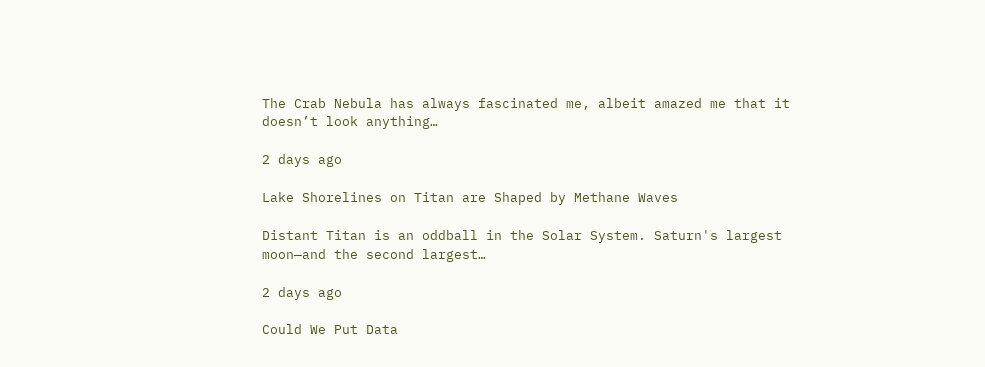The Crab Nebula has always fascinated me, albeit amazed me that it doesn’t look anything…

2 days ago

Lake Shorelines on Titan are Shaped by Methane Waves

Distant Titan is an oddball in the Solar System. Saturn's largest moon—and the second largest…

2 days ago

Could We Put Data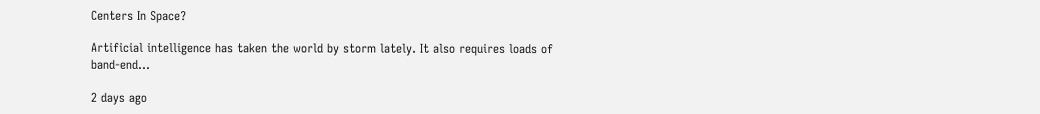Centers In Space?

Artificial intelligence has taken the world by storm lately. It also requires loads of band-end…

2 days ago